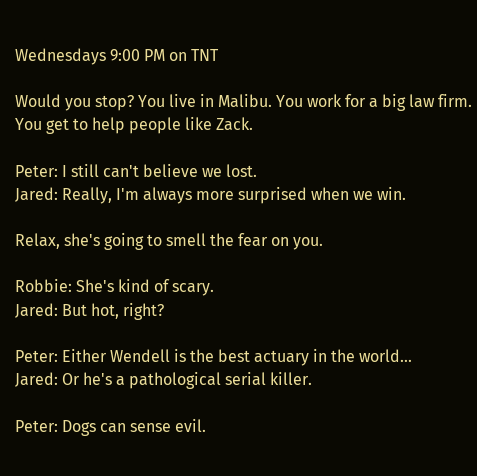Wednesdays 9:00 PM on TNT

Would you stop? You live in Malibu. You work for a big law firm. You get to help people like Zack.

Peter: I still can't believe we lost.
Jared: Really, I'm always more surprised when we win.

Relax, she's going to smell the fear on you.

Robbie: She's kind of scary.
Jared: But hot, right?

Peter: Either Wendell is the best actuary in the world...
Jared: Or he's a pathological serial killer.

Peter: Dogs can sense evil.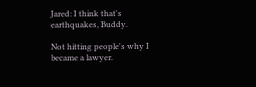Jared: I think that's earthquakes, Buddy.

Not hitting people's why I became a lawyer.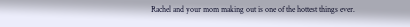Rachel and your mom making out is one of the hottest things ever.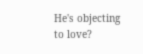He's objecting to love?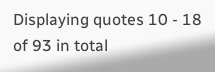Displaying quotes 10 - 18 of 93 in total